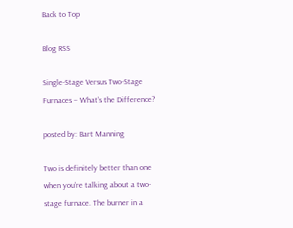Back to Top

Blog RSS

Single-Stage Versus Two-Stage Furnaces – What’s the Difference?

posted by: Bart Manning

Two is definitely better than one when you’re talking about a two-stage furnace. The burner in a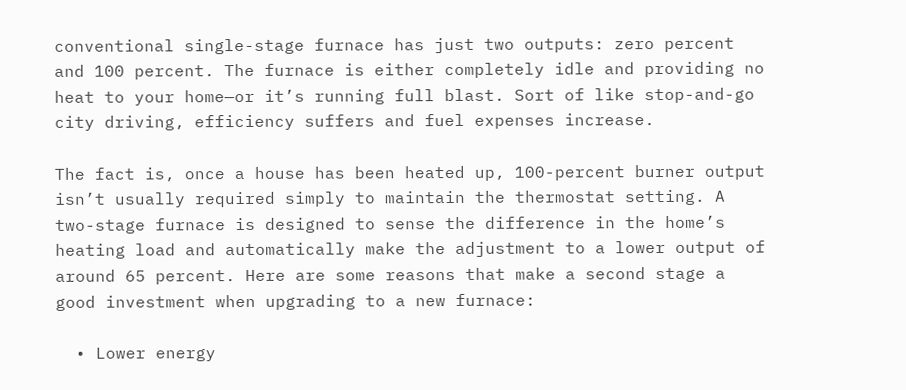conventional single-stage furnace has just two outputs: zero percent and 100 percent. The furnace is either completely idle and providing no heat to your home—or it’s running full blast. Sort of like stop-and-go city driving, efficiency suffers and fuel expenses increase.

The fact is, once a house has been heated up, 100-percent burner output isn’t usually required simply to maintain the thermostat setting. A two-stage furnace is designed to sense the difference in the home’s heating load and automatically make the adjustment to a lower output of around 65 percent. Here are some reasons that make a second stage a good investment when upgrading to a new furnace:

  • Lower energy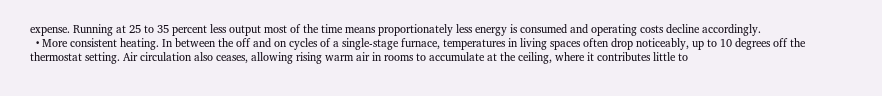expense. Running at 25 to 35 percent less output most of the time means proportionately less energy is consumed and operating costs decline accordingly.
  • More consistent heating. In between the off and on cycles of a single-stage furnace, temperatures in living spaces often drop noticeably, up to 10 degrees off the thermostat setting. Air circulation also ceases, allowing rising warm air in rooms to accumulate at the ceiling, where it contributes little to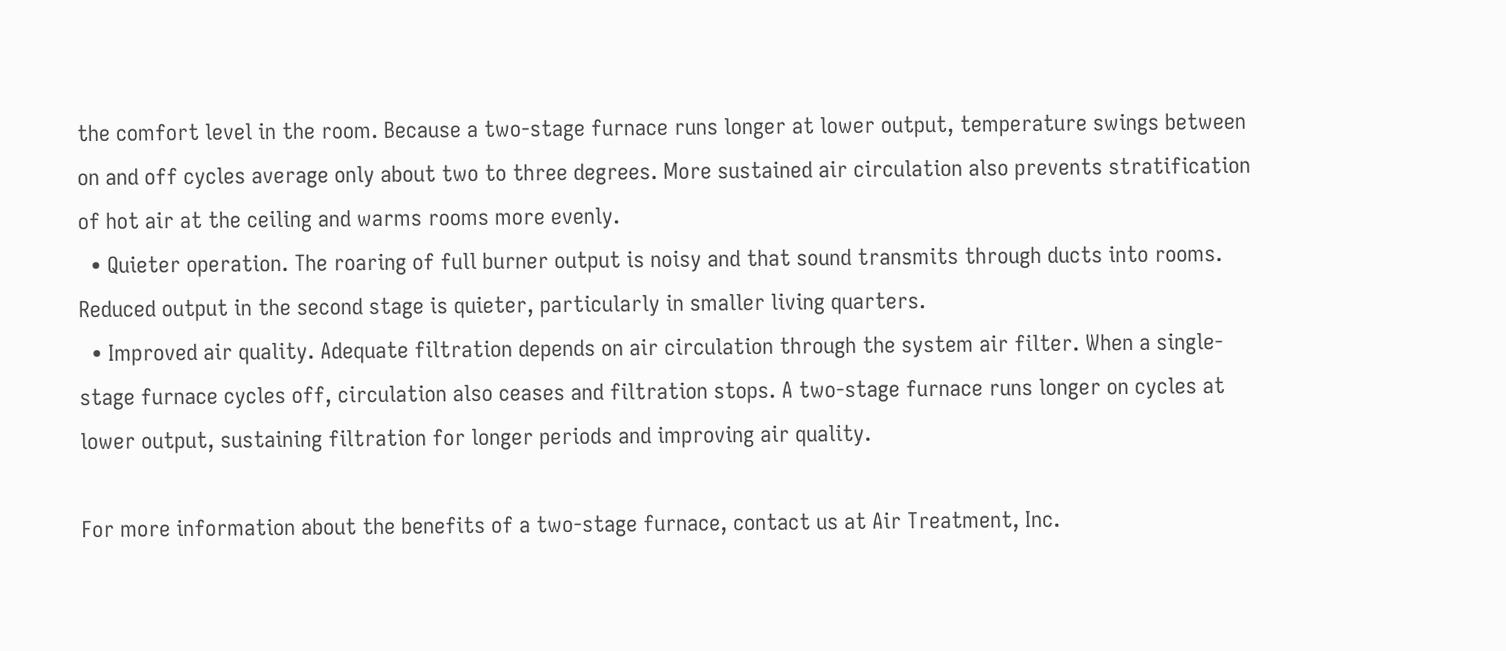the comfort level in the room. Because a two-stage furnace runs longer at lower output, temperature swings between on and off cycles average only about two to three degrees. More sustained air circulation also prevents stratification of hot air at the ceiling and warms rooms more evenly.
  • Quieter operation. The roaring of full burner output is noisy and that sound transmits through ducts into rooms. Reduced output in the second stage is quieter, particularly in smaller living quarters.
  • Improved air quality. Adequate filtration depends on air circulation through the system air filter. When a single-stage furnace cycles off, circulation also ceases and filtration stops. A two-stage furnace runs longer on cycles at lower output, sustaining filtration for longer periods and improving air quality.

For more information about the benefits of a two-stage furnace, contact us at Air Treatment, Inc.